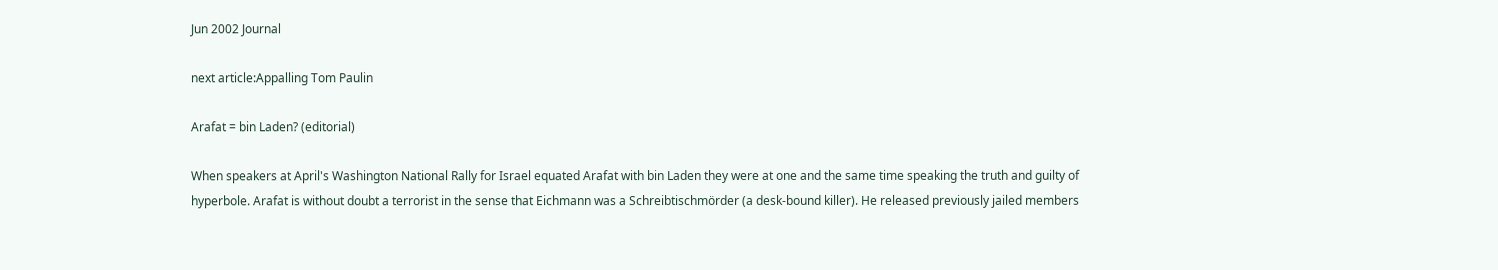Jun 2002 Journal

next article:Appalling Tom Paulin

Arafat = bin Laden? (editorial)

When speakers at April's Washington National Rally for Israel equated Arafat with bin Laden they were at one and the same time speaking the truth and guilty of hyperbole. Arafat is without doubt a terrorist in the sense that Eichmann was a Schreibtischmörder (a desk-bound killer). He released previously jailed members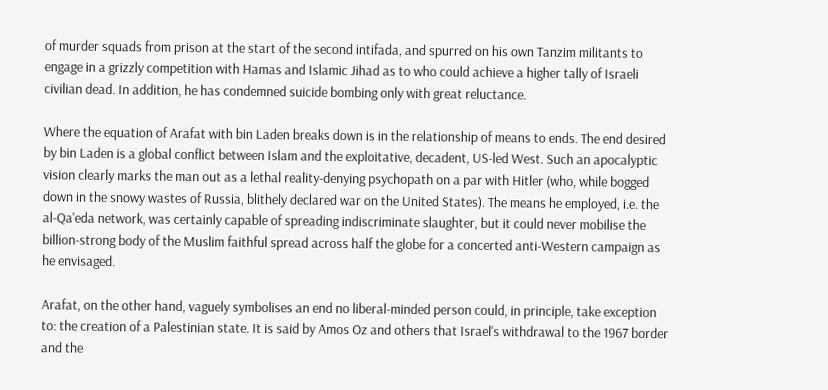of murder squads from prison at the start of the second intifada, and spurred on his own Tanzim militants to engage in a grizzly competition with Hamas and Islamic Jihad as to who could achieve a higher tally of Israeli civilian dead. In addition, he has condemned suicide bombing only with great reluctance.

Where the equation of Arafat with bin Laden breaks down is in the relationship of means to ends. The end desired by bin Laden is a global conflict between Islam and the exploitative, decadent, US-led West. Such an apocalyptic vision clearly marks the man out as a lethal reality-denying psychopath on a par with Hitler (who, while bogged down in the snowy wastes of Russia, blithely declared war on the United States). The means he employed, i.e. the al-Qa'eda network, was certainly capable of spreading indiscriminate slaughter, but it could never mobilise the billion-strong body of the Muslim faithful spread across half the globe for a concerted anti-Western campaign as he envisaged.

Arafat, on the other hand, vaguely symbolises an end no liberal-minded person could, in principle, take exception to: the creation of a Palestinian state. It is said by Amos Oz and others that Israel's withdrawal to the 1967 border and the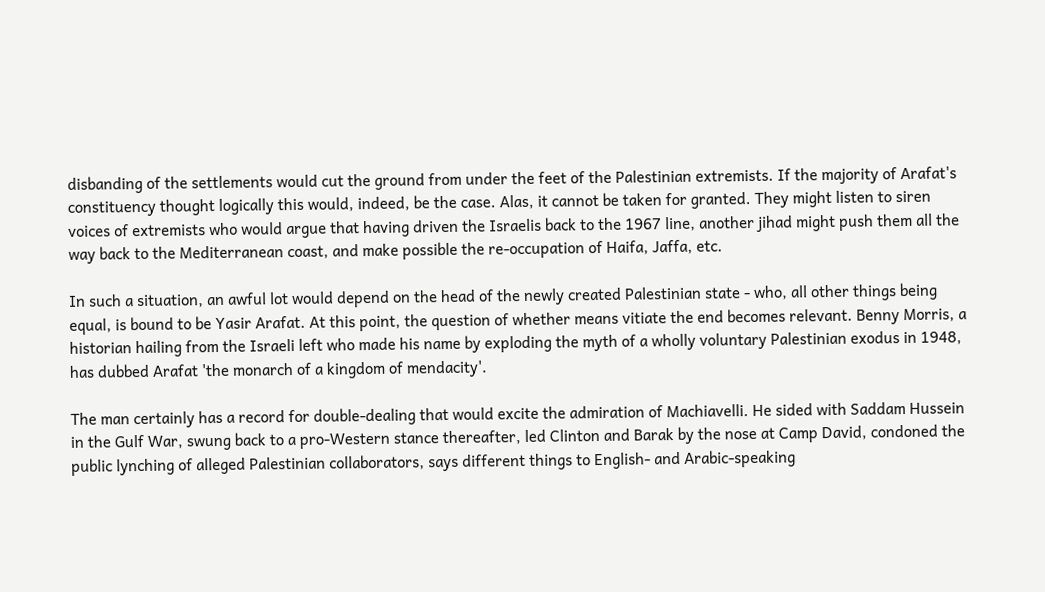disbanding of the settlements would cut the ground from under the feet of the Palestinian extremists. If the majority of Arafat's constituency thought logically this would, indeed, be the case. Alas, it cannot be taken for granted. They might listen to siren voices of extremists who would argue that having driven the Israelis back to the 1967 line, another jihad might push them all the way back to the Mediterranean coast, and make possible the re-occupation of Haifa, Jaffa, etc.

In such a situation, an awful lot would depend on the head of the newly created Palestinian state - who, all other things being equal, is bound to be Yasir Arafat. At this point, the question of whether means vitiate the end becomes relevant. Benny Morris, a historian hailing from the Israeli left who made his name by exploding the myth of a wholly voluntary Palestinian exodus in 1948, has dubbed Arafat 'the monarch of a kingdom of mendacity'.

The man certainly has a record for double-dealing that would excite the admiration of Machiavelli. He sided with Saddam Hussein in the Gulf War, swung back to a pro-Western stance thereafter, led Clinton and Barak by the nose at Camp David, condoned the public lynching of alleged Palestinian collaborators, says different things to English- and Arabic-speaking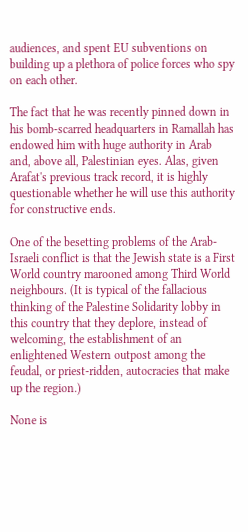audiences, and spent EU subventions on building up a plethora of police forces who spy on each other.

The fact that he was recently pinned down in his bomb-scarred headquarters in Ramallah has endowed him with huge authority in Arab and, above all, Palestinian eyes. Alas, given Arafat's previous track record, it is highly questionable whether he will use this authority for constructive ends.

One of the besetting problems of the Arab-Israeli conflict is that the Jewish state is a First World country marooned among Third World neighbours. (It is typical of the fallacious thinking of the Palestine Solidarity lobby in this country that they deplore, instead of welcoming, the establishment of an enlightened Western outpost among the feudal, or priest-ridden, autocracies that make up the region.)

None is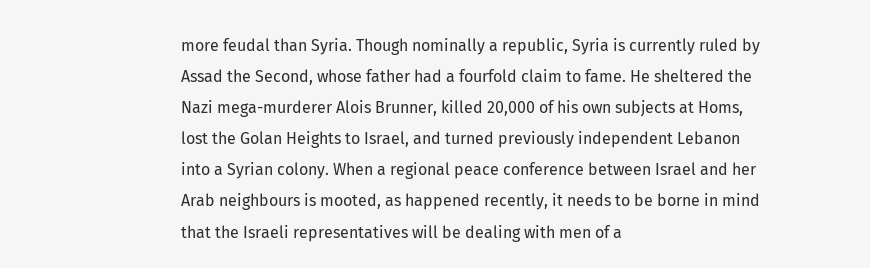more feudal than Syria. Though nominally a republic, Syria is currently ruled by Assad the Second, whose father had a fourfold claim to fame. He sheltered the Nazi mega-murderer Alois Brunner, killed 20,000 of his own subjects at Homs, lost the Golan Heights to Israel, and turned previously independent Lebanon into a Syrian colony. When a regional peace conference between Israel and her Arab neighbours is mooted, as happened recently, it needs to be borne in mind that the Israeli representatives will be dealing with men of a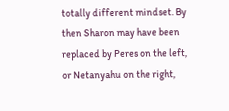totally different mindset. By then Sharon may have been replaced by Peres on the left, or Netanyahu on the right,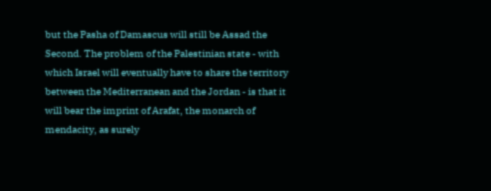but the Pasha of Damascus will still be Assad the Second. The problem of the Palestinian state - with which Israel will eventually have to share the territory between the Mediterranean and the Jordan - is that it will bear the imprint of Arafat, the monarch of mendacity, as surely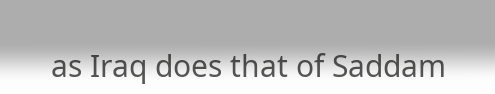as Iraq does that of Saddam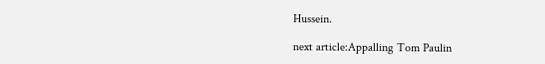Hussein.

next article:Appalling Tom Paulin